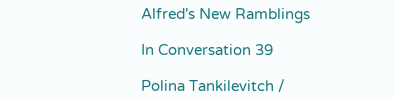Alfred's New Ramblings

In Conversation 39

Polina Tankilevitch /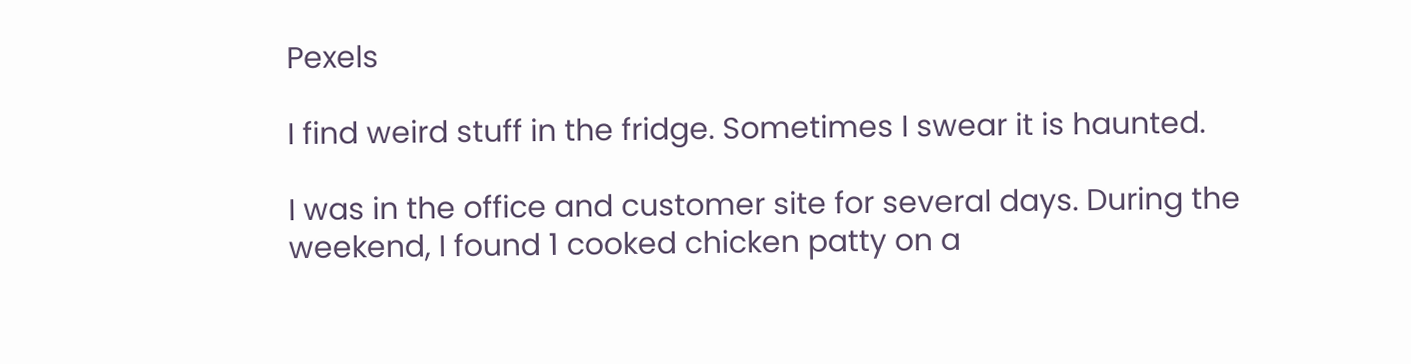Pexels

I find weird stuff in the fridge. Sometimes I swear it is haunted.

I was in the office and customer site for several days. During the weekend, I found 1 cooked chicken patty on a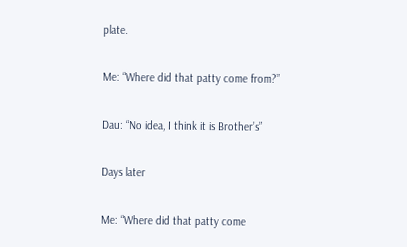plate.

Me: “Where did that patty come from?”

Dau: “No idea, I think it is Brother’s”

Days later

Me: “Where did that patty come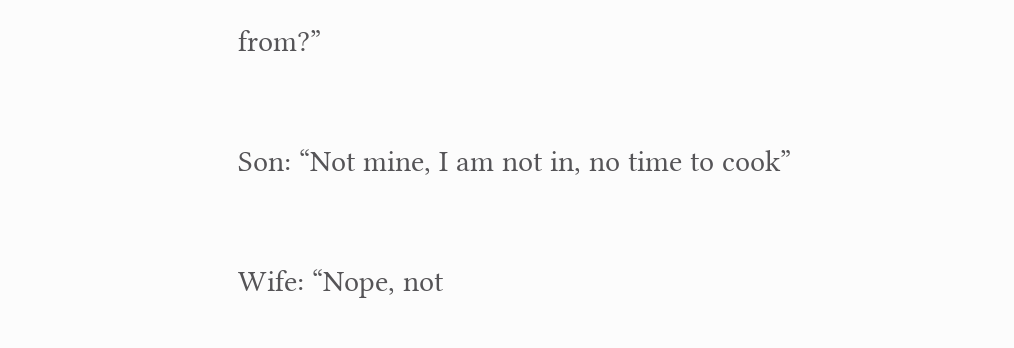from?”

Son: “Not mine, I am not in, no time to cook”

Wife: “Nope, not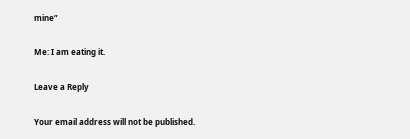mine”

Me: I am eating it.

Leave a Reply

Your email address will not be published.